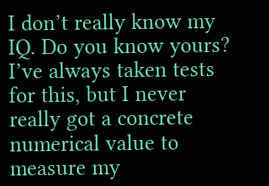I don’t really know my IQ. Do you know yours? I’ve always taken tests for this, but I never really got a concrete numerical value to measure my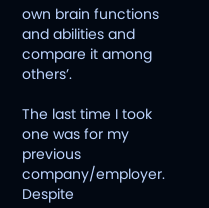own brain functions and abilities and compare it among others’.

The last time I took one was for my previous company/employer. Despite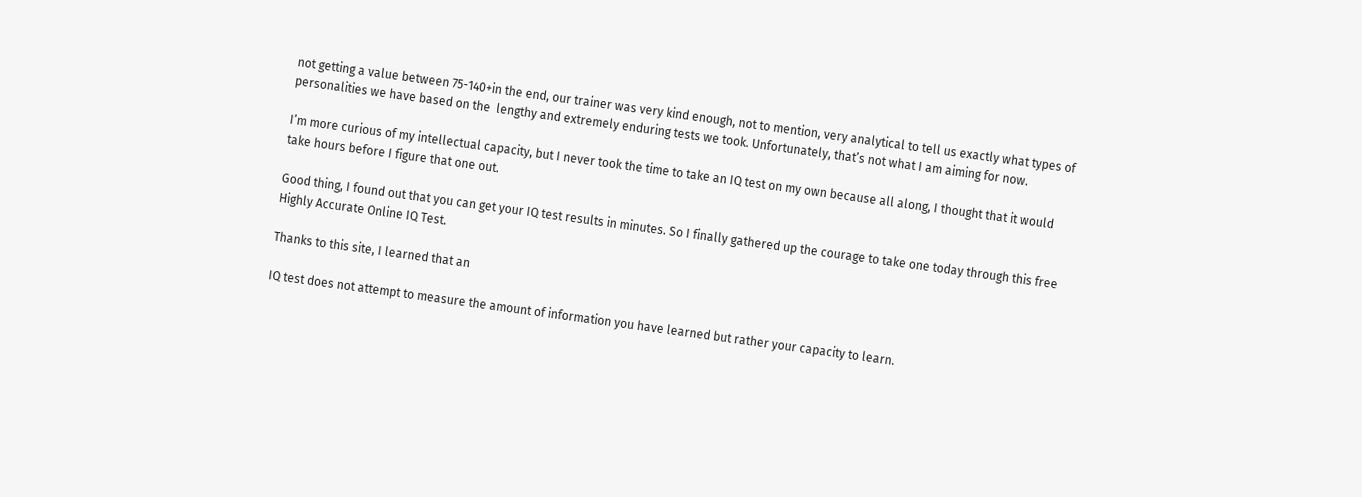not getting a value between 75-140+in the end, our trainer was very kind enough, not to mention, very analytical to tell us exactly what types of personalities we have based on the  lengthy and extremely enduring tests we took. Unfortunately, that’s not what I am aiming for now.

I’m more curious of my intellectual capacity, but I never took the time to take an IQ test on my own because all along, I thought that it would take hours before I figure that one out.

Good thing, I found out that you can get your IQ test results in minutes. So I finally gathered up the courage to take one today through this free Highly Accurate Online IQ Test.

Thanks to this site, I learned that an

IQ test does not attempt to measure the amount of information you have learned but rather your capacity to learn.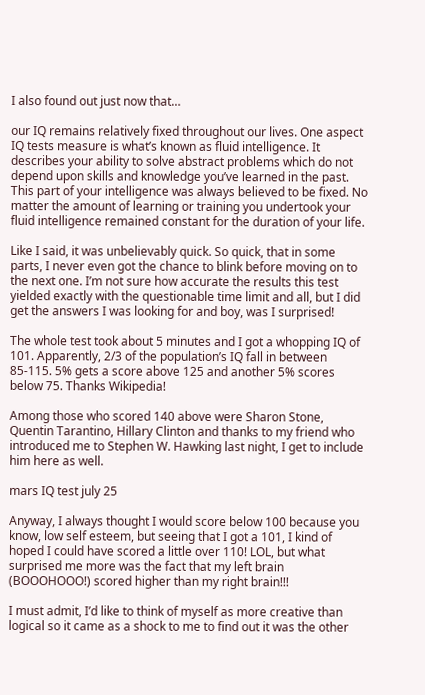I also found out just now that…

our IQ remains relatively fixed throughout our lives. One aspect IQ tests measure is what’s known as fluid intelligence. It describes your ability to solve abstract problems which do not depend upon skills and knowledge you’ve learned in the past. This part of your intelligence was always believed to be fixed. No matter the amount of learning or training you undertook your fluid intelligence remained constant for the duration of your life.

Like I said, it was unbelievably quick. So quick, that in some parts, I never even got the chance to blink before moving on to the next one. I’m not sure how accurate the results this test yielded exactly with the questionable time limit and all, but I did get the answers I was looking for and boy, was I surprised!

The whole test took about 5 minutes and I got a whopping IQ of 101. Apparently, 2/3 of the population’s IQ fall in between 85-115. 5% gets a score above 125 and another 5% scores below 75. Thanks Wikipedia!

Among those who scored 140 above were Sharon Stone, Quentin Tarantino, Hillary Clinton and thanks to my friend who introduced me to Stephen W. Hawking last night, I get to include him here as well.

mars IQ test july 25

Anyway, I always thought I would score below 100 because you know, low self esteem, but seeing that I got a 101, I kind of hoped I could have scored a little over 110! LOL, but what surprised me more was the fact that my left brain (BOOOHOOO!) scored higher than my right brain!!!

I must admit, I’d like to think of myself as more creative than logical so it came as a shock to me to find out it was the other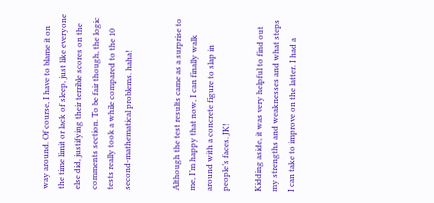way around. Of course, I have to blame it on the time limit or lack of sleep, just like everyone else did, justifying their terrible scores on the comments section. To be fair though, the logic tests really took a while compared to the 10 second-mathematical problems. haha!


Although the test results came as a surprise to me, I’m happy that now, I can finally walk around with a concrete figure to slap in people’s faces. JK!

Kidding aside, it was very helpful to find out my strengths and weaknesses and what steps I can take to improve on the latter. I had a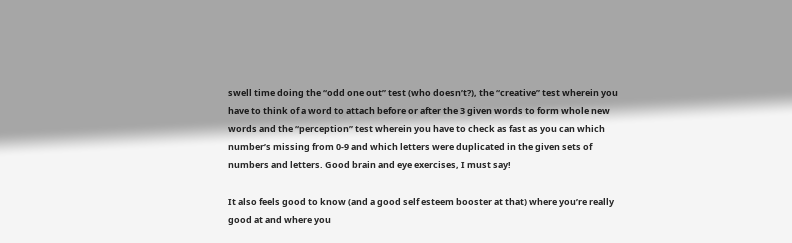swell time doing the “odd one out” test (who doesn’t?), the “creative” test wherein you have to think of a word to attach before or after the 3 given words to form whole new words and the “perception” test wherein you have to check as fast as you can which number’s missing from 0-9 and which letters were duplicated in the given sets of numbers and letters. Good brain and eye exercises, I must say!

It also feels good to know (and a good self esteem booster at that) where you’re really good at and where you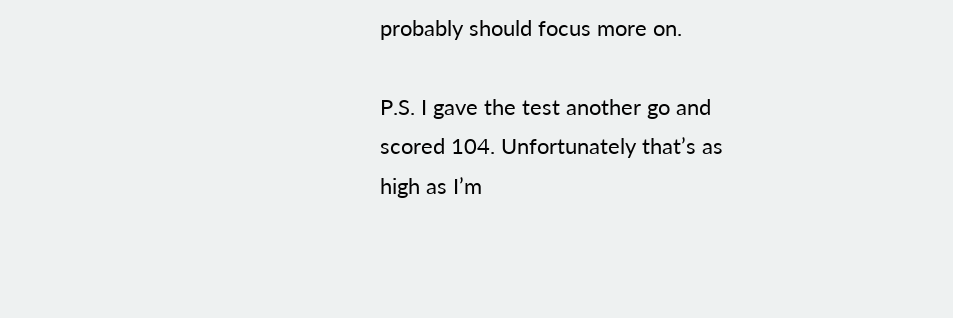probably should focus more on.

P.S. I gave the test another go and scored 104. Unfortunately that’s as high as I’m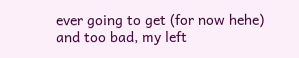ever going to get (for now hehe) and too bad, my left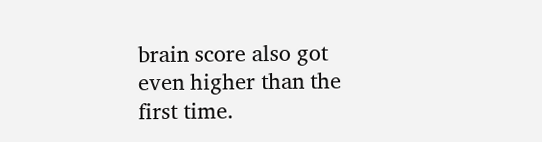brain score also got even higher than the first time.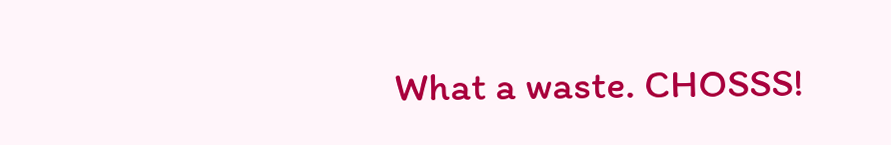What a waste. CHOSSS!